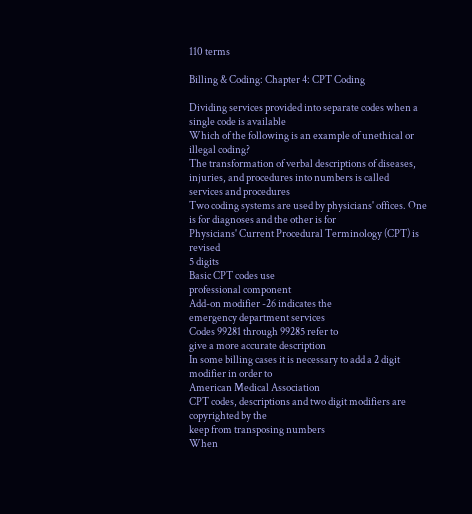110 terms

Billing & Coding: Chapter 4: CPT Coding

Dividing services provided into separate codes when a single code is available
Which of the following is an example of unethical or illegal coding?
The transformation of verbal descriptions of diseases, injuries, and procedures into numbers is called
services and procedures
Two coding systems are used by physicians' offices. One is for diagnoses and the other is for
Physicians' Current Procedural Terminology (CPT) is revised
5 digits
Basic CPT codes use
professional component
Add-on modifier -26 indicates the
emergency department services
Codes 99281 through 99285 refer to
give a more accurate description
In some billing cases it is necessary to add a 2 digit modifier in order to
American Medical Association
CPT codes, descriptions and two digit modifiers are copyrighted by the
keep from transposing numbers
When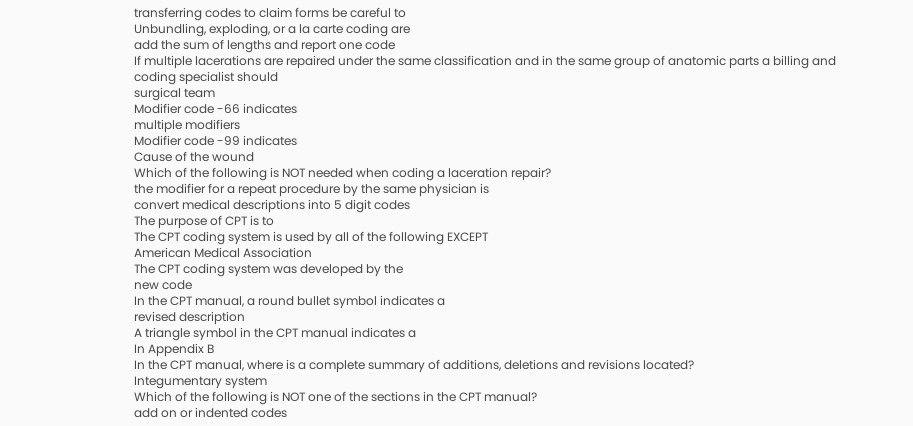transferring codes to claim forms be careful to
Unbundling, exploding, or a la carte coding are
add the sum of lengths and report one code
If multiple lacerations are repaired under the same classification and in the same group of anatomic parts a billing and coding specialist should
surgical team
Modifier code -66 indicates
multiple modifiers
Modifier code -99 indicates
Cause of the wound
Which of the following is NOT needed when coding a laceration repair?
the modifier for a repeat procedure by the same physician is
convert medical descriptions into 5 digit codes
The purpose of CPT is to
The CPT coding system is used by all of the following EXCEPT
American Medical Association
The CPT coding system was developed by the
new code
In the CPT manual, a round bullet symbol indicates a
revised description
A triangle symbol in the CPT manual indicates a
In Appendix B
In the CPT manual, where is a complete summary of additions, deletions and revisions located?
Integumentary system
Which of the following is NOT one of the sections in the CPT manual?
add on or indented codes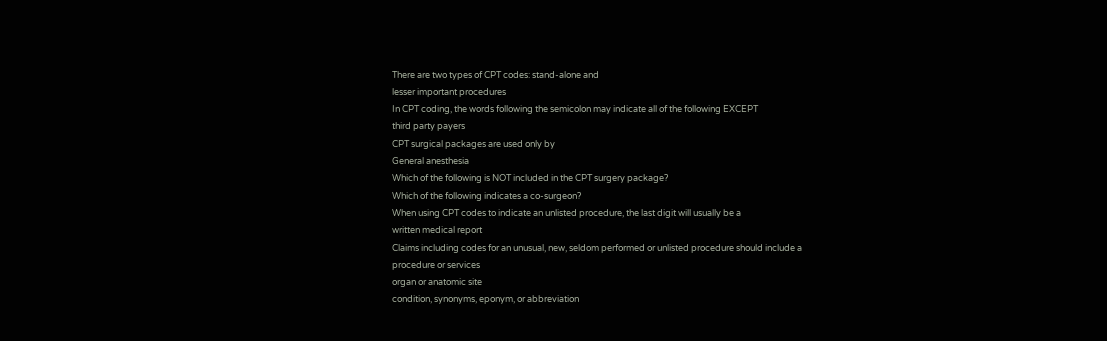There are two types of CPT codes: stand-alone and
lesser important procedures
In CPT coding, the words following the semicolon may indicate all of the following EXCEPT
third party payers
CPT surgical packages are used only by
General anesthesia
Which of the following is NOT included in the CPT surgery package?
Which of the following indicates a co-surgeon?
When using CPT codes to indicate an unlisted procedure, the last digit will usually be a
written medical report
Claims including codes for an unusual, new, seldom performed or unlisted procedure should include a
procedure or services
organ or anatomic site
condition, synonyms, eponym, or abbreviation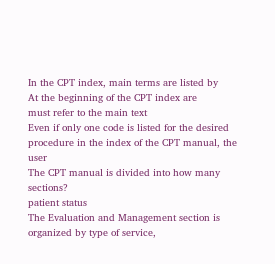In the CPT index, main terms are listed by
At the beginning of the CPT index are
must refer to the main text
Even if only one code is listed for the desired procedure in the index of the CPT manual, the user
The CPT manual is divided into how many sections?
patient status
The Evaluation and Management section is organized by type of service,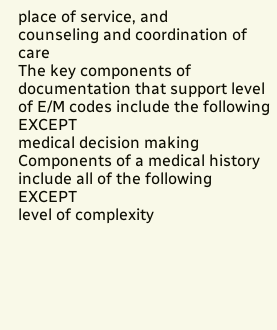place of service, and
counseling and coordination of care
The key components of documentation that support level of E/M codes include the following EXCEPT
medical decision making
Components of a medical history include all of the following EXCEPT
level of complexity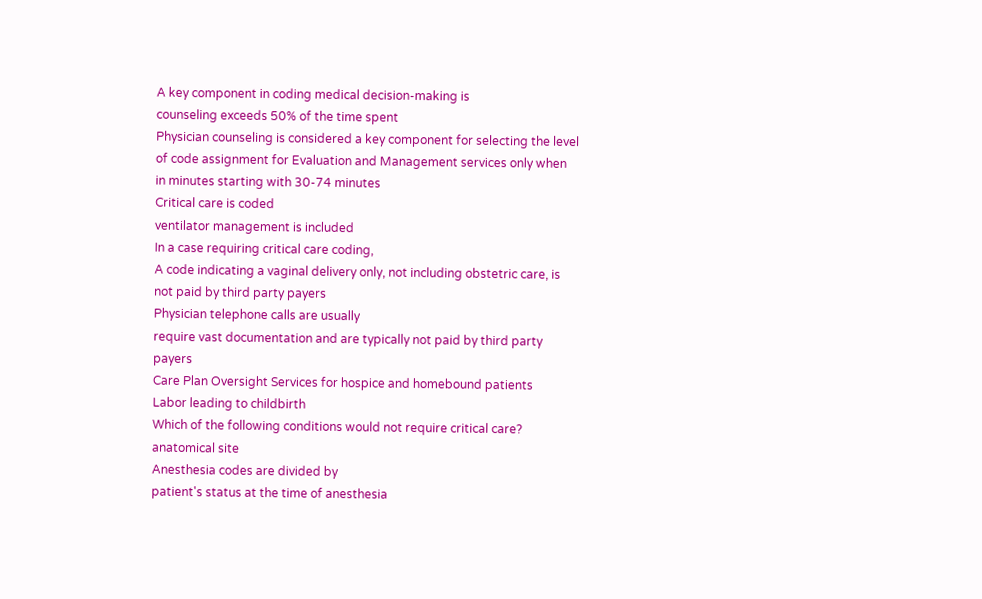A key component in coding medical decision-making is
counseling exceeds 50% of the time spent
Physician counseling is considered a key component for selecting the level of code assignment for Evaluation and Management services only when
in minutes starting with 30-74 minutes
Critical care is coded
ventilator management is included
In a case requiring critical care coding,
A code indicating a vaginal delivery only, not including obstetric care, is
not paid by third party payers
Physician telephone calls are usually
require vast documentation and are typically not paid by third party payers
Care Plan Oversight Services for hospice and homebound patients
Labor leading to childbirth
Which of the following conditions would not require critical care?
anatomical site
Anesthesia codes are divided by
patient's status at the time of anesthesia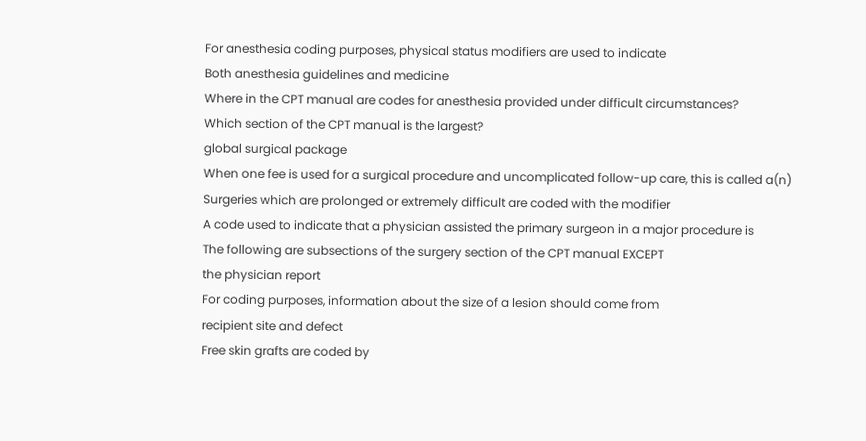For anesthesia coding purposes, physical status modifiers are used to indicate
Both anesthesia guidelines and medicine
Where in the CPT manual are codes for anesthesia provided under difficult circumstances?
Which section of the CPT manual is the largest?
global surgical package
When one fee is used for a surgical procedure and uncomplicated follow-up care, this is called a(n)
Surgeries which are prolonged or extremely difficult are coded with the modifier
A code used to indicate that a physician assisted the primary surgeon in a major procedure is
The following are subsections of the surgery section of the CPT manual EXCEPT
the physician report
For coding purposes, information about the size of a lesion should come from
recipient site and defect
Free skin grafts are coded by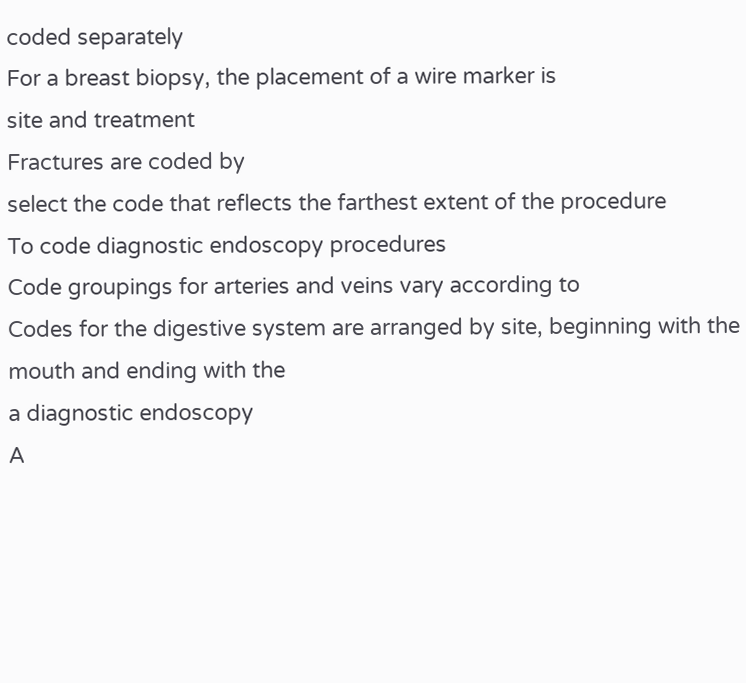coded separately
For a breast biopsy, the placement of a wire marker is
site and treatment
Fractures are coded by
select the code that reflects the farthest extent of the procedure
To code diagnostic endoscopy procedures
Code groupings for arteries and veins vary according to
Codes for the digestive system are arranged by site, beginning with the mouth and ending with the
a diagnostic endoscopy
A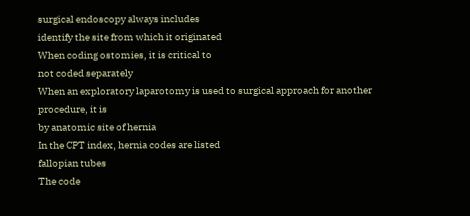surgical endoscopy always includes
identify the site from which it originated
When coding ostomies, it is critical to
not coded separately
When an exploratory laparotomy is used to surgical approach for another procedure, it is
by anatomic site of hernia
In the CPT index, hernia codes are listed
fallopian tubes
The code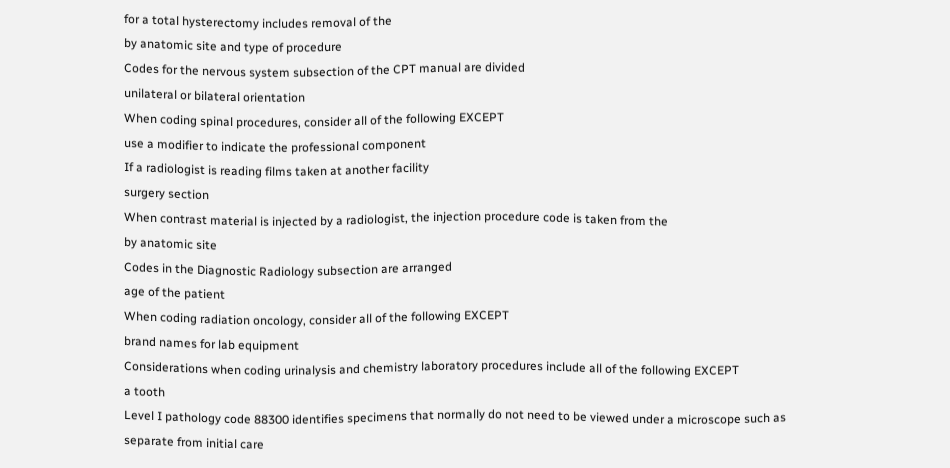for a total hysterectomy includes removal of the
by anatomic site and type of procedure
Codes for the nervous system subsection of the CPT manual are divided
unilateral or bilateral orientation
When coding spinal procedures, consider all of the following EXCEPT
use a modifier to indicate the professional component
If a radiologist is reading films taken at another facility
surgery section
When contrast material is injected by a radiologist, the injection procedure code is taken from the
by anatomic site
Codes in the Diagnostic Radiology subsection are arranged
age of the patient
When coding radiation oncology, consider all of the following EXCEPT
brand names for lab equipment
Considerations when coding urinalysis and chemistry laboratory procedures include all of the following EXCEPT
a tooth
Level I pathology code 88300 identifies specimens that normally do not need to be viewed under a microscope such as
separate from initial care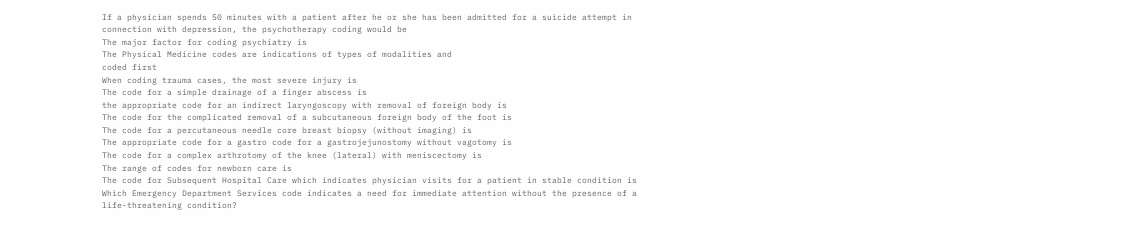If a physician spends 50 minutes with a patient after he or she has been admitted for a suicide attempt in connection with depression, the psychotherapy coding would be
The major factor for coding psychiatry is
The Physical Medicine codes are indications of types of modalities and
coded first
When coding trauma cases, the most severe injury is
The code for a simple drainage of a finger abscess is
the appropriate code for an indirect laryngoscopy with removal of foreign body is
The code for the complicated removal of a subcutaneous foreign body of the foot is
The code for a percutaneous needle core breast biopsy (without imaging) is
The appropriate code for a gastro code for a gastrojejunostomy without vagotomy is
The code for a complex arthrotomy of the knee (lateral) with meniscectomy is
The range of codes for newborn care is
The code for Subsequent Hospital Care which indicates physician visits for a patient in stable condition is
Which Emergency Department Services code indicates a need for immediate attention without the presence of a life-threatening condition?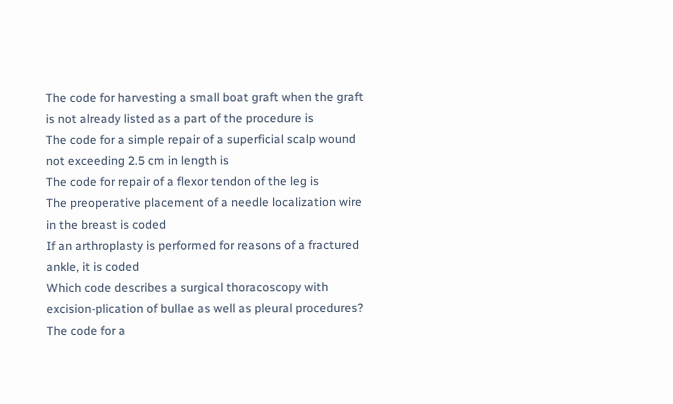The code for harvesting a small boat graft when the graft is not already listed as a part of the procedure is
The code for a simple repair of a superficial scalp wound not exceeding 2.5 cm in length is
The code for repair of a flexor tendon of the leg is
The preoperative placement of a needle localization wire in the breast is coded
If an arthroplasty is performed for reasons of a fractured ankle, it is coded
Which code describes a surgical thoracoscopy with excision-plication of bullae as well as pleural procedures?
The code for a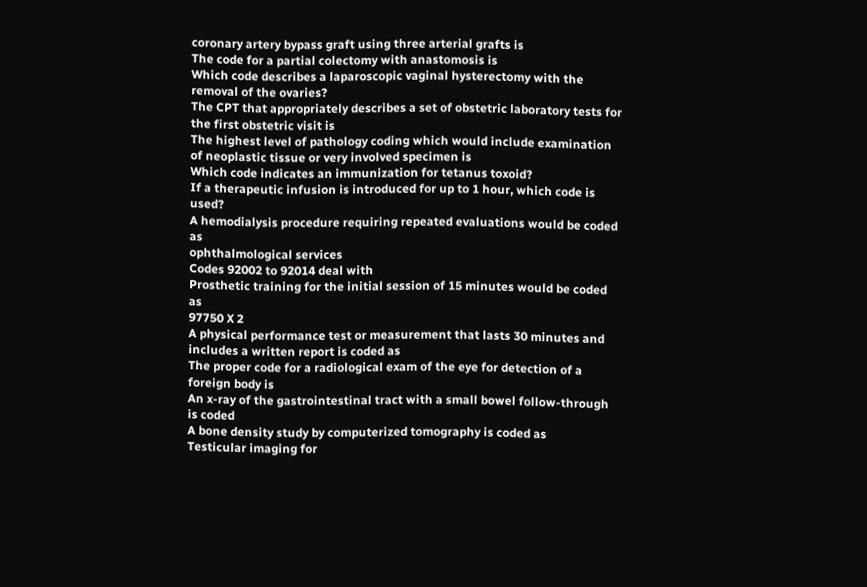coronary artery bypass graft using three arterial grafts is
The code for a partial colectomy with anastomosis is
Which code describes a laparoscopic vaginal hysterectomy with the removal of the ovaries?
The CPT that appropriately describes a set of obstetric laboratory tests for the first obstetric visit is
The highest level of pathology coding which would include examination of neoplastic tissue or very involved specimen is
Which code indicates an immunization for tetanus toxoid?
If a therapeutic infusion is introduced for up to 1 hour, which code is used?
A hemodialysis procedure requiring repeated evaluations would be coded as
ophthalmological services
Codes 92002 to 92014 deal with
Prosthetic training for the initial session of 15 minutes would be coded as
97750 X 2
A physical performance test or measurement that lasts 30 minutes and includes a written report is coded as
The proper code for a radiological exam of the eye for detection of a foreign body is
An x-ray of the gastrointestinal tract with a small bowel follow-through is coded
A bone density study by computerized tomography is coded as
Testicular imaging for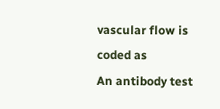vascular flow is coded as
An antibody test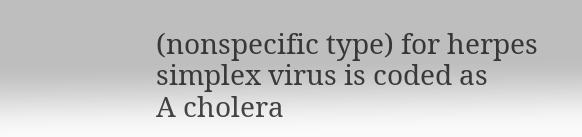(nonspecific type) for herpes simplex virus is coded as
A cholera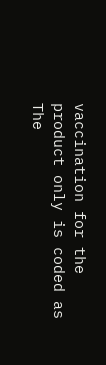vaccination for the product only is coded as
The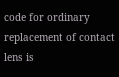code for ordinary replacement of contact lens is